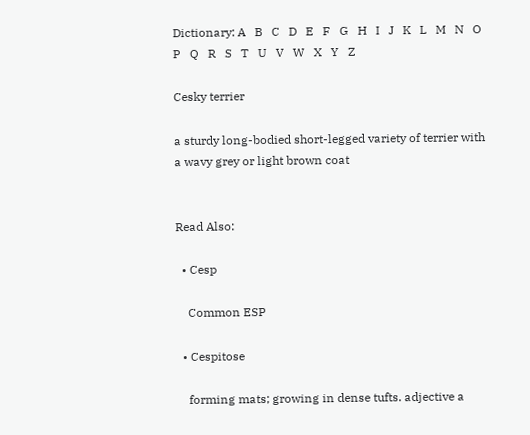Dictionary: A   B   C   D   E   F   G   H   I   J   K   L   M   N   O   P   Q   R   S   T   U   V   W   X   Y   Z

Cesky terrier

a sturdy long-bodied short-legged variety of terrier with a wavy grey or light brown coat


Read Also:

  • Cesp

    Common ESP

  • Cespitose

    forming mats; growing in dense tufts. adjective a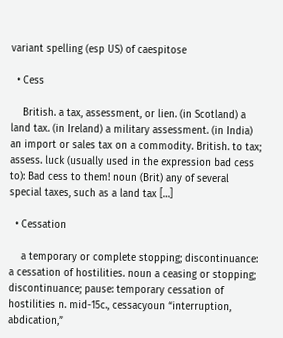variant spelling (esp US) of caespitose

  • Cess

    British. a tax, assessment, or lien. (in Scotland) a land tax. (in Ireland) a military assessment. (in India) an import or sales tax on a commodity. British. to tax; assess. luck (usually used in the expression bad cess to): Bad cess to them! noun (Brit) any of several special taxes, such as a land tax […]

  • Cessation

    a temporary or complete stopping; discontinuance: a cessation of hostilities. noun a ceasing or stopping; discontinuance; pause: temporary cessation of hostilities n. mid-15c., cessacyoun “interruption, abdication,”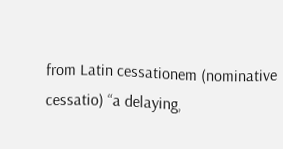from Latin cessationem (nominative cessatio) “a delaying,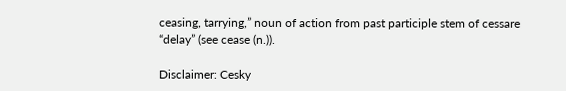ceasing, tarrying,” noun of action from past participle stem of cessare “delay” (see cease (n.)).

Disclaimer: Cesky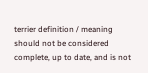terrier definition / meaning should not be considered complete, up to date, and is not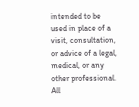intended to be used in place of a visit, consultation, or advice of a legal, medical, or any other professional. All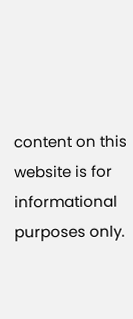content on this website is for informational purposes only.